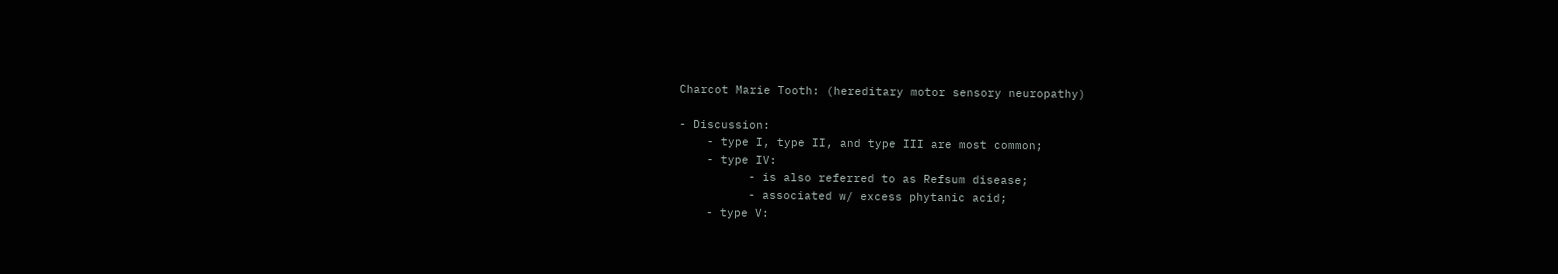Charcot Marie Tooth: (hereditary motor sensory neuropathy)

- Discussion:
    - type I, type II, and type III are most common;
    - type IV:
          - is also referred to as Refsum disease;
          - associated w/ excess phytanic acid;
    - type V: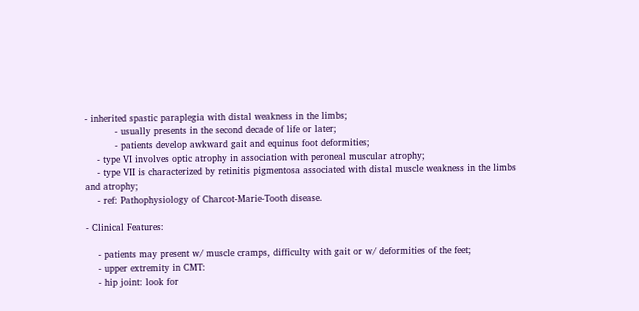- inherited spastic paraplegia with distal weakness in the limbs;
          - usually presents in the second decade of life or later;
          - patients develop awkward gait and equinus foot deformities;
    - type VI involves optic atrophy in association with peroneal muscular atrophy;
    - type VII is characterized by retinitis pigmentosa associated with distal muscle weakness in the limbs and atrophy;
    - ref: Pathophysiology of Charcot-Marie-Tooth disease.

- Clinical Features:

    - patients may present w/ muscle cramps, difficulty with gait or w/ deformities of the feet;
    - upper extremity in CMT:
    - hip joint: look for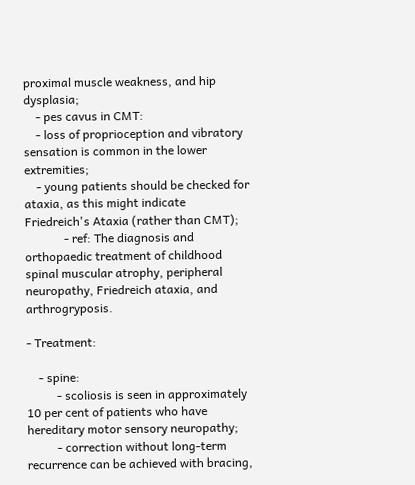proximal muscle weakness, and hip dysplasia;
    - pes cavus in CMT:
    - loss of proprioception and vibratory sensation is common in the lower extremities;
    - young patients should be checked for ataxia, as this might indicate Friedreich's Ataxia (rather than CMT);
             - ref: The diagnosis and orthopaedic treatment of childhood spinal muscular atrophy, peripheral neuropathy, Friedreich ataxia, and arthrogryposis.

- Treatment:

    - spine:
          - scoliosis is seen in approximately 10 per cent of patients who have hereditary motor sensory neuropathy;
          - correction without long-term recurrence can be achieved with bracing,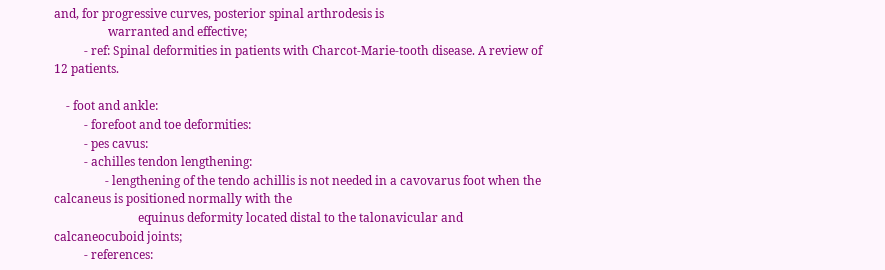and, for progressive curves, posterior spinal arthrodesis is
                  warranted and effective;
          - ref: Spinal deformities in patients with Charcot-Marie-tooth disease. A review of 12 patients.

    - foot and ankle:
          - forefoot and toe deformities:
          - pes cavus:
          - achilles tendon lengthening:
                 - lengthening of the tendo achillis is not needed in a cavovarus foot when the calcaneus is positioned normally with the
                            equinus deformity located distal to the talonavicular and calcaneocuboid joints;
          - references: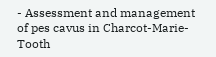- Assessment and management of pes cavus in Charcot-Marie-Tooth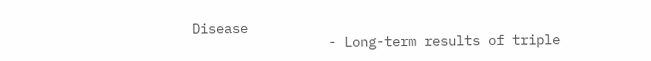Disease
                 - Long-term results of triple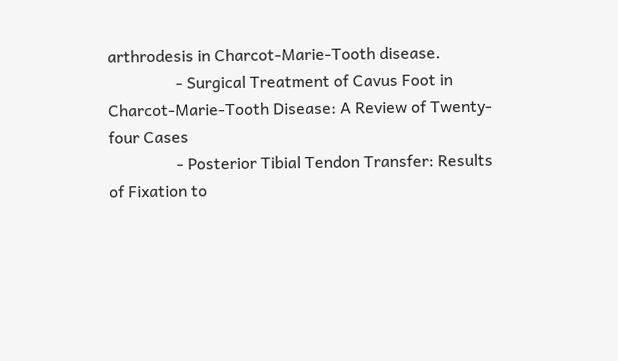arthrodesis in Charcot-Marie-Tooth disease.
                 - Surgical Treatment of Cavus Foot in Charcot-Marie-Tooth Disease: A Review of Twenty-four Cases
                 - Posterior Tibial Tendon Transfer: Results of Fixation to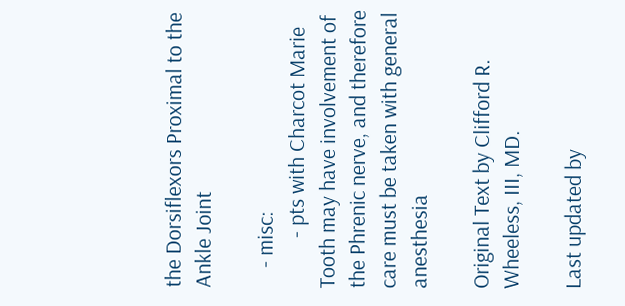the Dorsiflexors Proximal to the Ankle Joint

    - misc:
          - pts with Charcot Marie Tooth may have involvement of the Phrenic nerve, and therefore care must be taken with general anesthesia

Original Text by Clifford R. Wheeless, III, MD.

Last updated by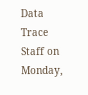Data Trace Staff on Monday,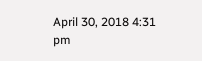April 30, 2018 4:31 pm